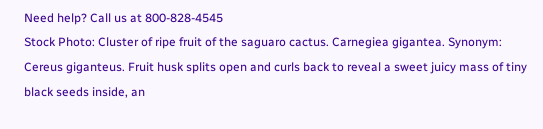Need help? Call us at 800-828-4545
Stock Photo: Cluster of ripe fruit of the saguaro cactus. Carnegiea gigantea. Synonym: Cereus giganteus. Fruit husk splits open and curls back to reveal a sweet juicy mass of tiny black seeds inside, an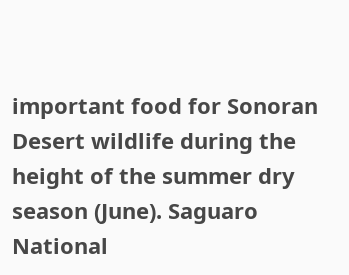important food for Sonoran Desert wildlife during the height of the summer dry season (June). Saguaro National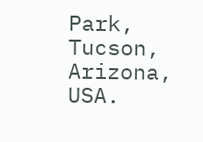Park, Tucson, Arizona, USA.